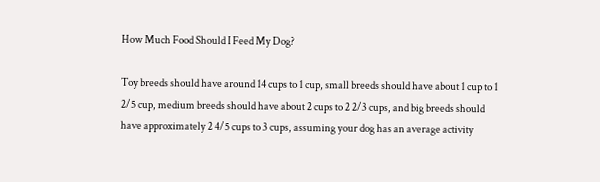How Much Food Should I Feed My Dog?

Toy breeds should have around 14 cups to 1 cup, small breeds should have about 1 cup to 1 2/5 cup, medium breeds should have about 2 cups to 2 2/3 cups, and big breeds should have approximately 2 4/5 cups to 3 cups, assuming your dog has an average activity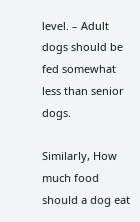level. – Adult dogs should be fed somewhat less than senior dogs.

Similarly, How much food should a dog eat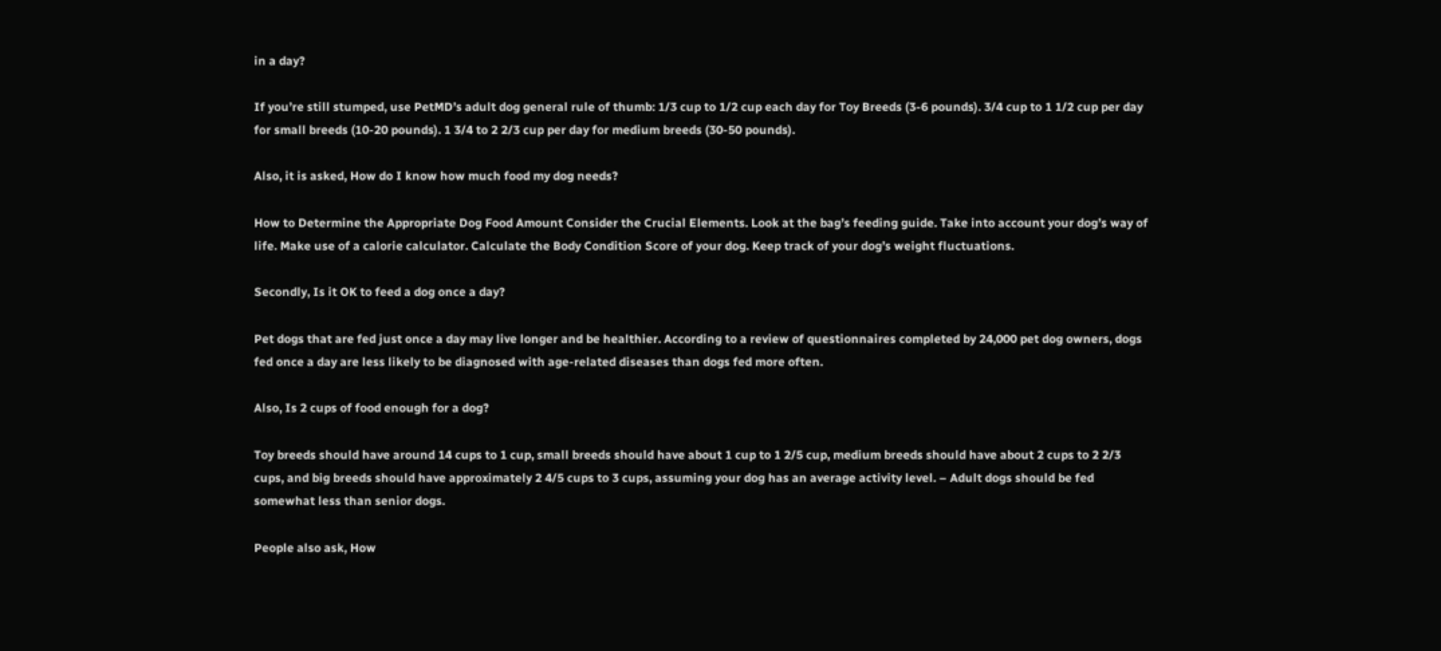in a day?

If you’re still stumped, use PetMD’s adult dog general rule of thumb: 1/3 cup to 1/2 cup each day for Toy Breeds (3-6 pounds). 3/4 cup to 1 1/2 cup per day for small breeds (10-20 pounds). 1 3/4 to 2 2/3 cup per day for medium breeds (30-50 pounds).

Also, it is asked, How do I know how much food my dog needs?

How to Determine the Appropriate Dog Food Amount Consider the Crucial Elements. Look at the bag’s feeding guide. Take into account your dog’s way of life. Make use of a calorie calculator. Calculate the Body Condition Score of your dog. Keep track of your dog’s weight fluctuations.

Secondly, Is it OK to feed a dog once a day?

Pet dogs that are fed just once a day may live longer and be healthier. According to a review of questionnaires completed by 24,000 pet dog owners, dogs fed once a day are less likely to be diagnosed with age-related diseases than dogs fed more often.

Also, Is 2 cups of food enough for a dog?

Toy breeds should have around 14 cups to 1 cup, small breeds should have about 1 cup to 1 2/5 cup, medium breeds should have about 2 cups to 2 2/3 cups, and big breeds should have approximately 2 4/5 cups to 3 cups, assuming your dog has an average activity level. – Adult dogs should be fed somewhat less than senior dogs.

People also ask, How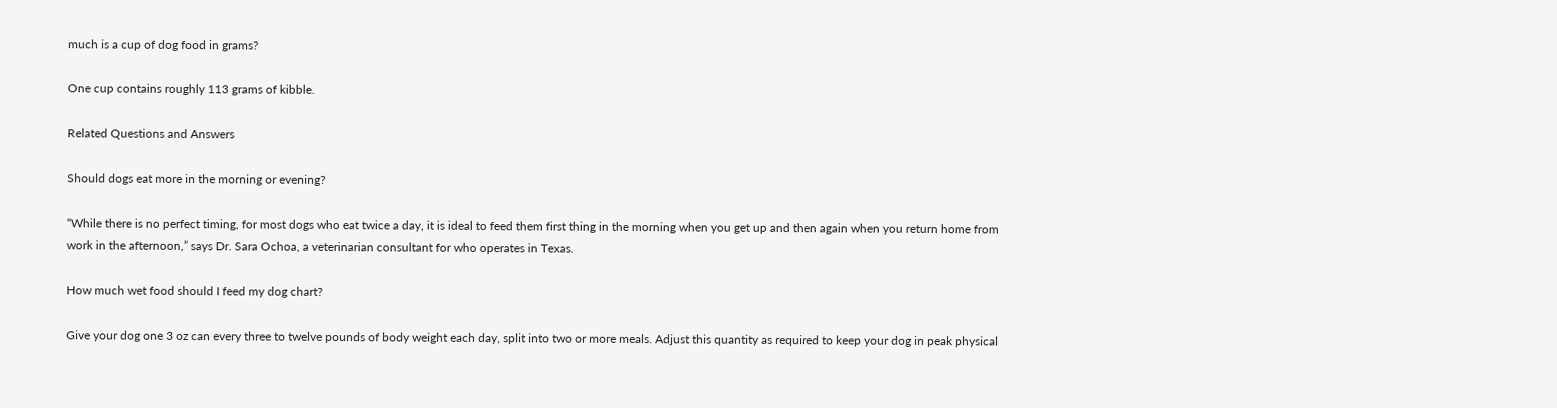much is a cup of dog food in grams?

One cup contains roughly 113 grams of kibble.

Related Questions and Answers

Should dogs eat more in the morning or evening?

“While there is no perfect timing, for most dogs who eat twice a day, it is ideal to feed them first thing in the morning when you get up and then again when you return home from work in the afternoon,” says Dr. Sara Ochoa, a veterinarian consultant for who operates in Texas.

How much wet food should I feed my dog chart?

Give your dog one 3 oz can every three to twelve pounds of body weight each day, split into two or more meals. Adjust this quantity as required to keep your dog in peak physical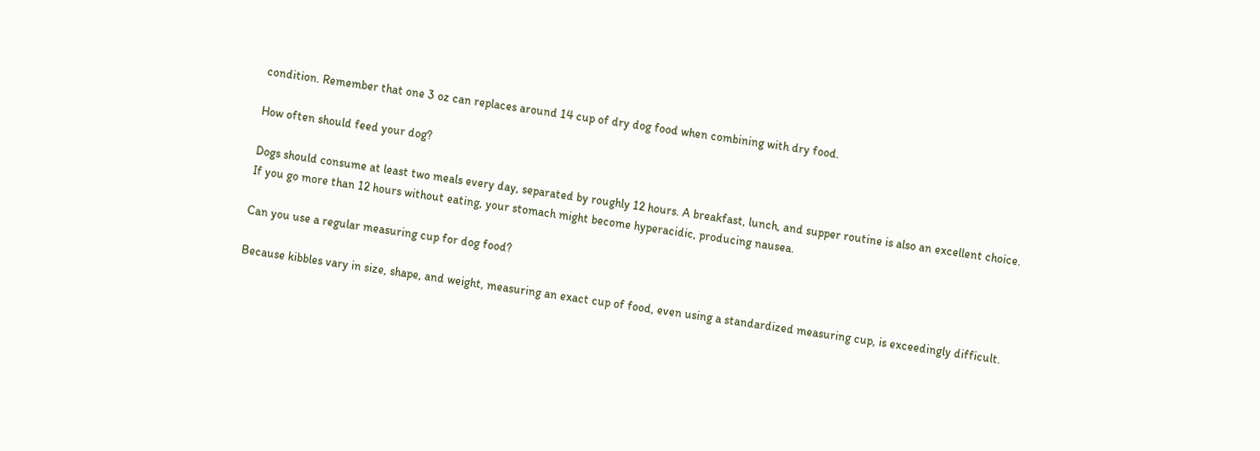condition. Remember that one 3 oz can replaces around 14 cup of dry dog food when combining with dry food.

How often should feed your dog?

Dogs should consume at least two meals every day, separated by roughly 12 hours. A breakfast, lunch, and supper routine is also an excellent choice. If you go more than 12 hours without eating, your stomach might become hyperacidic, producing nausea.

Can you use a regular measuring cup for dog food?

Because kibbles vary in size, shape, and weight, measuring an exact cup of food, even using a standardized measuring cup, is exceedingly difficult.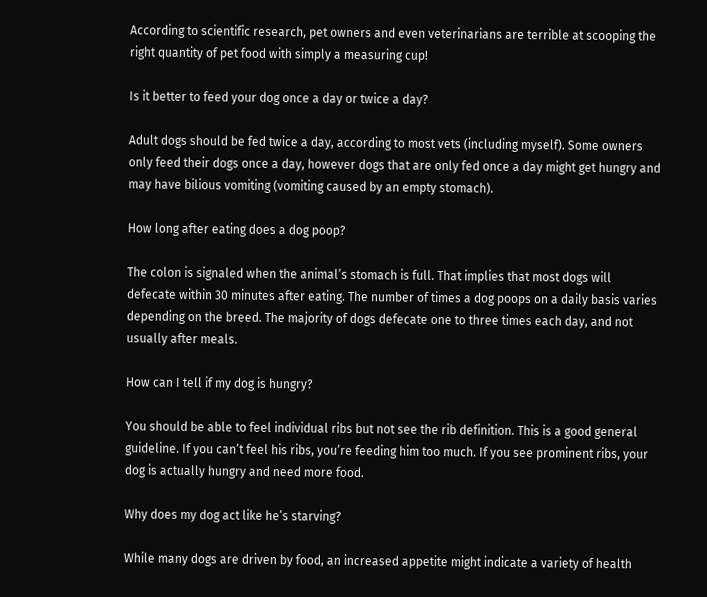According to scientific research, pet owners and even veterinarians are terrible at scooping the right quantity of pet food with simply a measuring cup!

Is it better to feed your dog once a day or twice a day?

Adult dogs should be fed twice a day, according to most vets (including myself). Some owners only feed their dogs once a day, however dogs that are only fed once a day might get hungry and may have bilious vomiting (vomiting caused by an empty stomach).

How long after eating does a dog poop?

The colon is signaled when the animal’s stomach is full. That implies that most dogs will defecate within 30 minutes after eating. The number of times a dog poops on a daily basis varies depending on the breed. The majority of dogs defecate one to three times each day, and not usually after meals.

How can I tell if my dog is hungry?

You should be able to feel individual ribs but not see the rib definition. This is a good general guideline. If you can’t feel his ribs, you’re feeding him too much. If you see prominent ribs, your dog is actually hungry and need more food.

Why does my dog act like he’s starving?

While many dogs are driven by food, an increased appetite might indicate a variety of health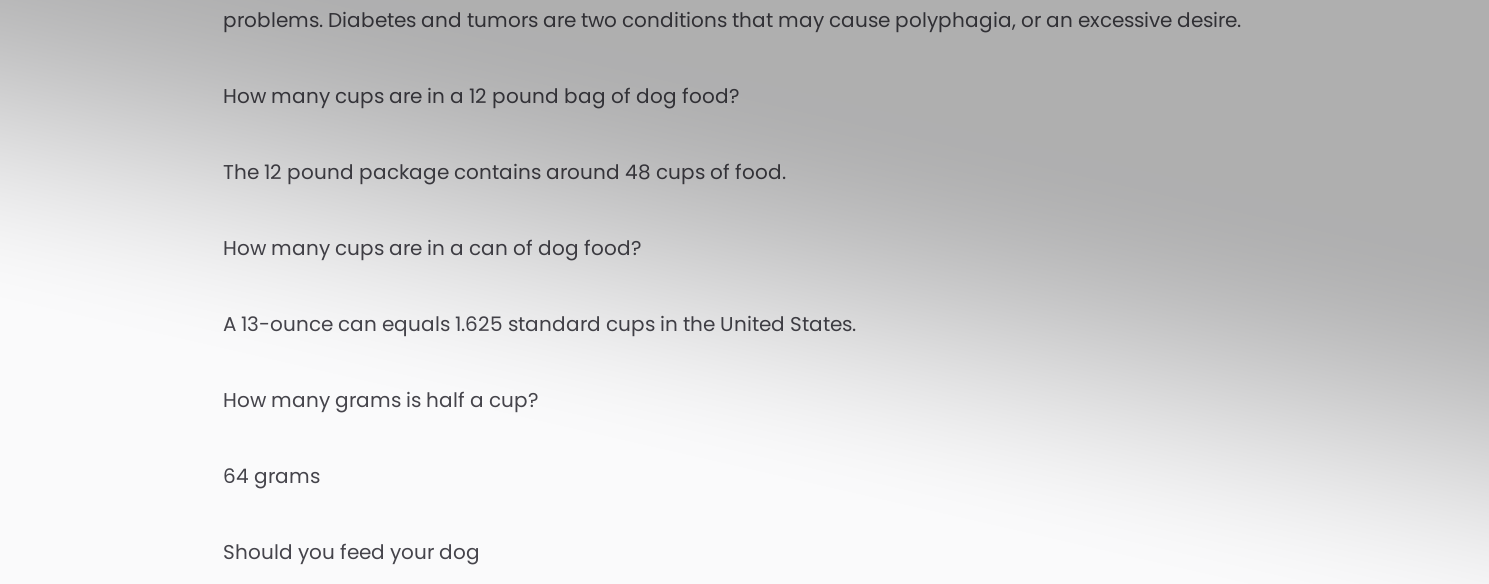problems. Diabetes and tumors are two conditions that may cause polyphagia, or an excessive desire.

How many cups are in a 12 pound bag of dog food?

The 12 pound package contains around 48 cups of food.

How many cups are in a can of dog food?

A 13-ounce can equals 1.625 standard cups in the United States.

How many grams is half a cup?

64 grams

Should you feed your dog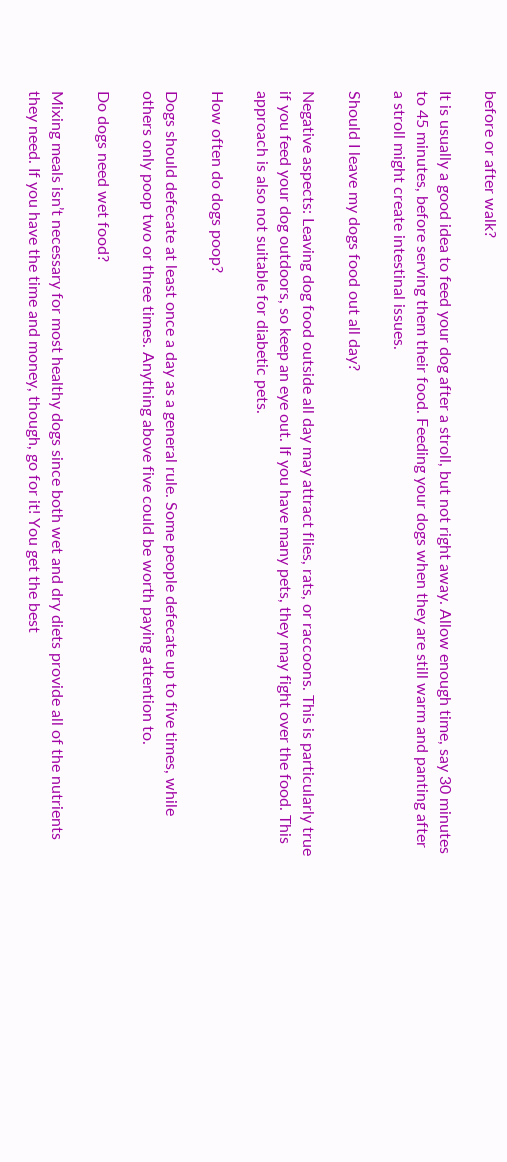before or after walk?

It is usually a good idea to feed your dog after a stroll, but not right away. Allow enough time, say 30 minutes to 45 minutes, before serving them their food. Feeding your dogs when they are still warm and panting after a stroll might create intestinal issues.

Should I leave my dogs food out all day?

Negative aspects: Leaving dog food outside all day may attract flies, rats, or raccoons. This is particularly true if you feed your dog outdoors, so keep an eye out. If you have many pets, they may fight over the food. This approach is also not suitable for diabetic pets.

How often do dogs poop?

Dogs should defecate at least once a day as a general rule. Some people defecate up to five times, while others only poop two or three times. Anything above five could be worth paying attention to.

Do dogs need wet food?

Mixing meals isn’t necessary for most healthy dogs since both wet and dry diets provide all of the nutrients they need. If you have the time and money, though, go for it! You get the best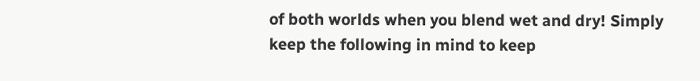of both worlds when you blend wet and dry! Simply keep the following in mind to keep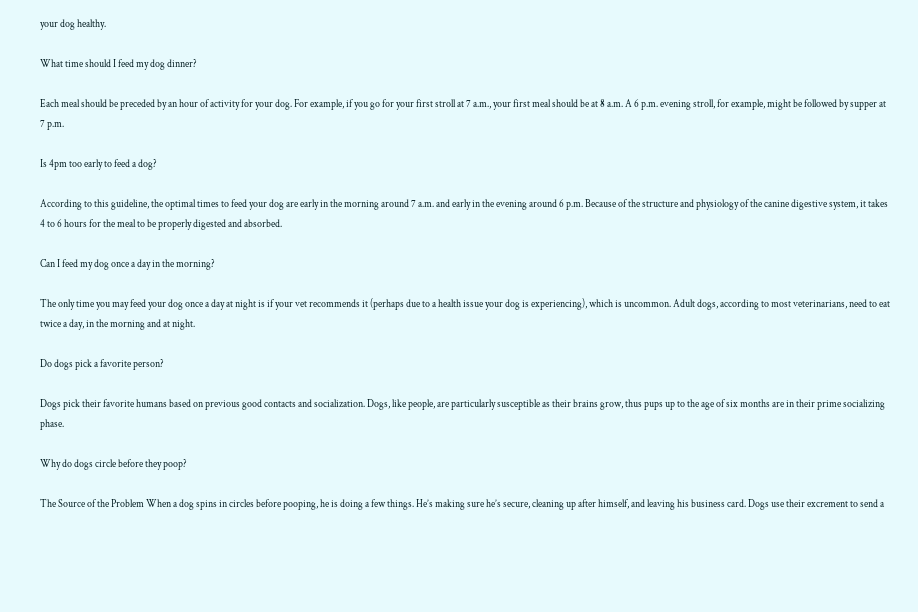your dog healthy.

What time should I feed my dog dinner?

Each meal should be preceded by an hour of activity for your dog. For example, if you go for your first stroll at 7 a.m., your first meal should be at 8 a.m. A 6 p.m. evening stroll, for example, might be followed by supper at 7 p.m.

Is 4pm too early to feed a dog?

According to this guideline, the optimal times to feed your dog are early in the morning around 7 a.m. and early in the evening around 6 p.m. Because of the structure and physiology of the canine digestive system, it takes 4 to 6 hours for the meal to be properly digested and absorbed.

Can I feed my dog once a day in the morning?

The only time you may feed your dog once a day at night is if your vet recommends it (perhaps due to a health issue your dog is experiencing), which is uncommon. Adult dogs, according to most veterinarians, need to eat twice a day, in the morning and at night.

Do dogs pick a favorite person?

Dogs pick their favorite humans based on previous good contacts and socialization. Dogs, like people, are particularly susceptible as their brains grow, thus pups up to the age of six months are in their prime socializing phase.

Why do dogs circle before they poop?

The Source of the Problem When a dog spins in circles before pooping, he is doing a few things. He’s making sure he’s secure, cleaning up after himself, and leaving his business card. Dogs use their excrement to send a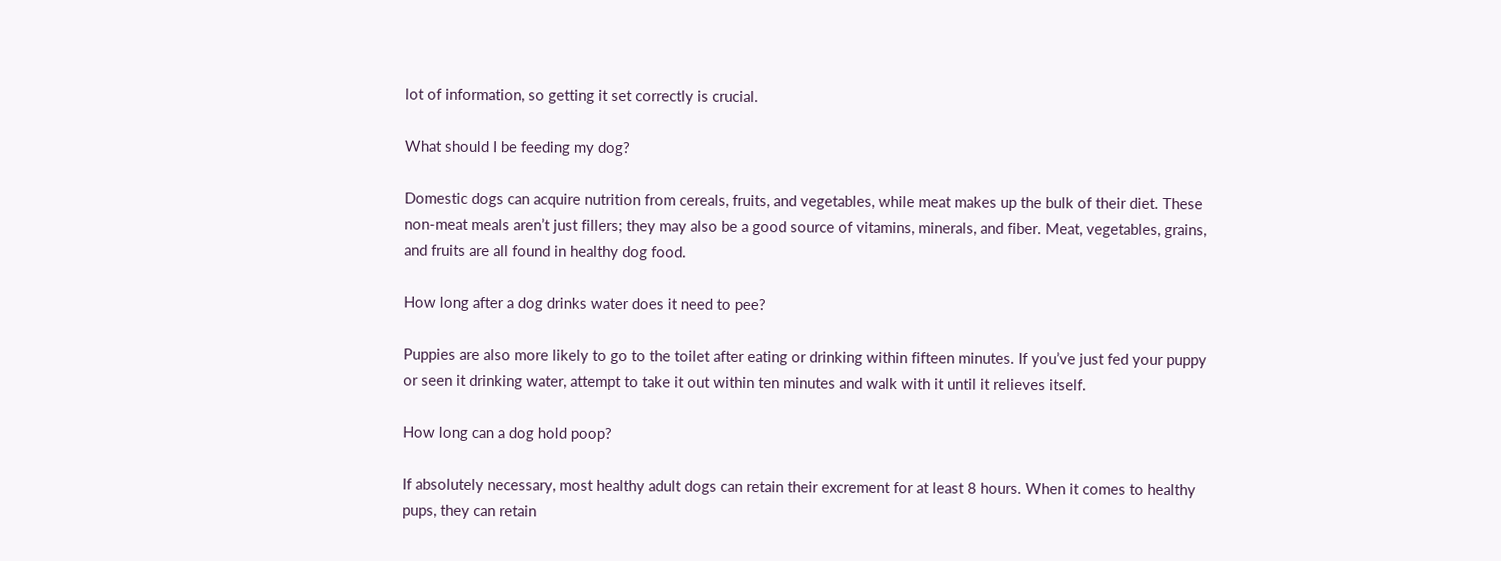lot of information, so getting it set correctly is crucial.

What should I be feeding my dog?

Domestic dogs can acquire nutrition from cereals, fruits, and vegetables, while meat makes up the bulk of their diet. These non-meat meals aren’t just fillers; they may also be a good source of vitamins, minerals, and fiber. Meat, vegetables, grains, and fruits are all found in healthy dog food.

How long after a dog drinks water does it need to pee?

Puppies are also more likely to go to the toilet after eating or drinking within fifteen minutes. If you’ve just fed your puppy or seen it drinking water, attempt to take it out within ten minutes and walk with it until it relieves itself.

How long can a dog hold poop?

If absolutely necessary, most healthy adult dogs can retain their excrement for at least 8 hours. When it comes to healthy pups, they can retain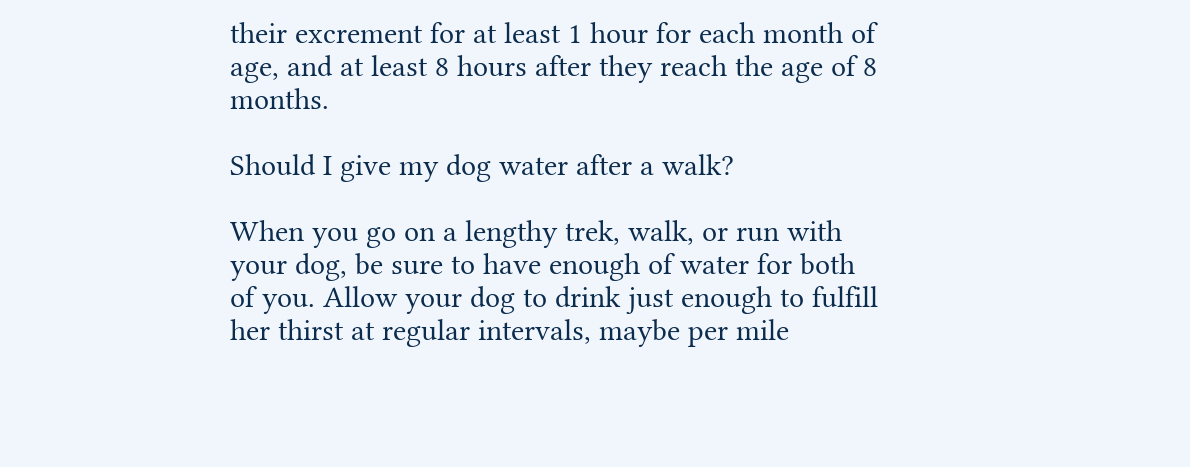their excrement for at least 1 hour for each month of age, and at least 8 hours after they reach the age of 8 months.

Should I give my dog water after a walk?

When you go on a lengthy trek, walk, or run with your dog, be sure to have enough of water for both of you. Allow your dog to drink just enough to fulfill her thirst at regular intervals, maybe per mile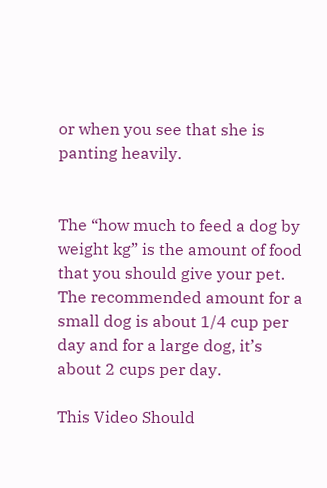or when you see that she is panting heavily.


The “how much to feed a dog by weight kg” is the amount of food that you should give your pet. The recommended amount for a small dog is about 1/4 cup per day and for a large dog, it’s about 2 cups per day.

This Video Should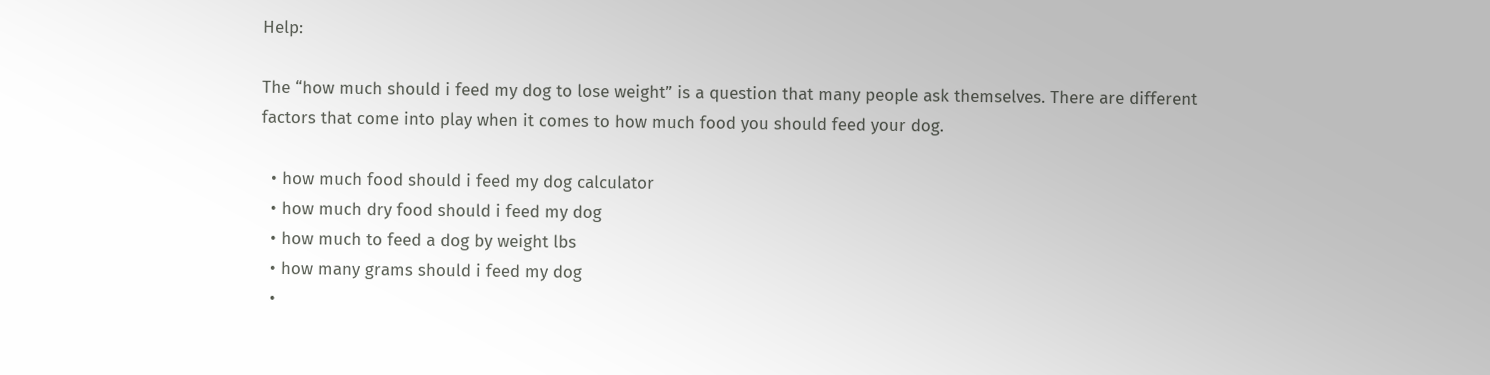Help:

The “how much should i feed my dog to lose weight” is a question that many people ask themselves. There are different factors that come into play when it comes to how much food you should feed your dog.

  • how much food should i feed my dog calculator
  • how much dry food should i feed my dog
  • how much to feed a dog by weight lbs
  • how many grams should i feed my dog
  •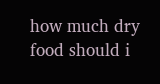how much dry food should i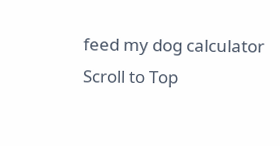feed my dog calculator
Scroll to Top